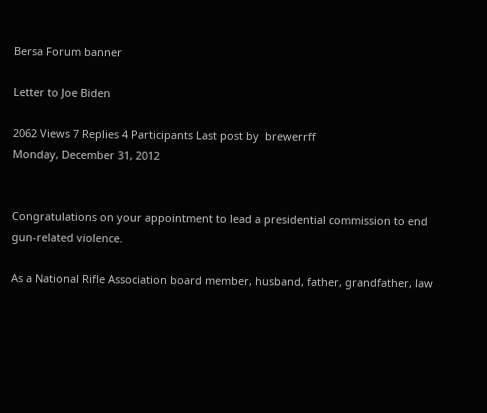Bersa Forum banner

Letter to Joe Biden

2062 Views 7 Replies 4 Participants Last post by  brewerrff
Monday, December 31, 2012


Congratulations on your appointment to lead a presidential commission to end gun-related violence.

As a National Rifle Association board member, husband, father, grandfather, law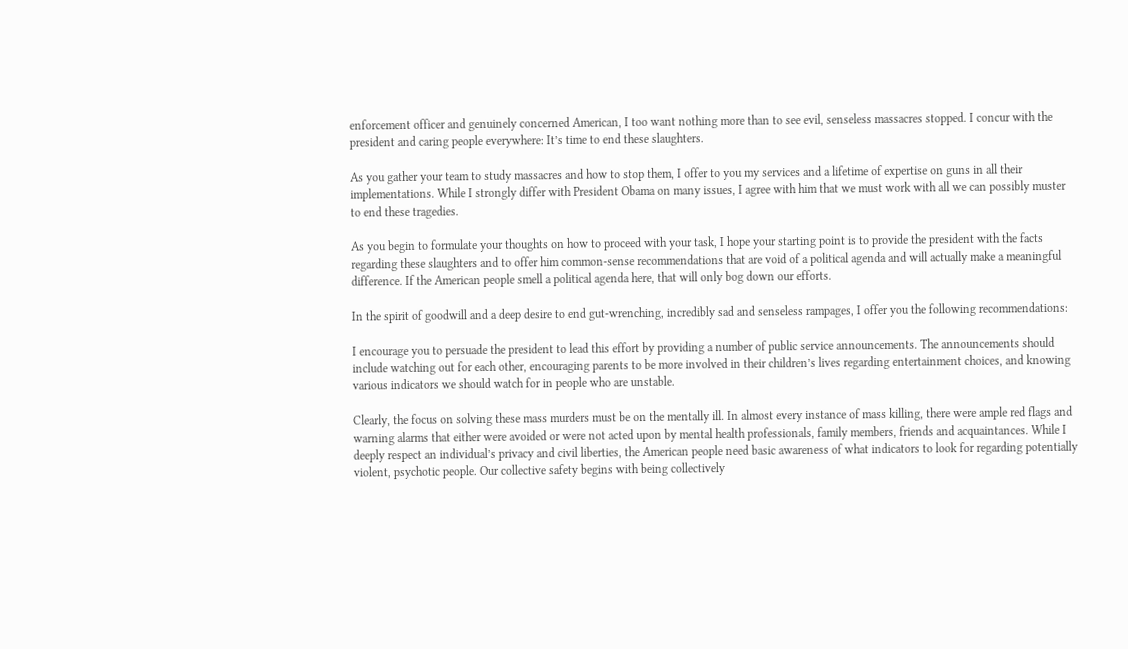enforcement officer and genuinely concerned American, I too want nothing more than to see evil, senseless massacres stopped. I concur with the president and caring people everywhere: It’s time to end these slaughters.

As you gather your team to study massacres and how to stop them, I offer to you my services and a lifetime of expertise on guns in all their implementations. While I strongly differ with President Obama on many issues, I agree with him that we must work with all we can possibly muster to end these tragedies.

As you begin to formulate your thoughts on how to proceed with your task, I hope your starting point is to provide the president with the facts regarding these slaughters and to offer him common-sense recommendations that are void of a political agenda and will actually make a meaningful difference. If the American people smell a political agenda here, that will only bog down our efforts.

In the spirit of goodwill and a deep desire to end gut-wrenching, incredibly sad and senseless rampages, I offer you the following recommendations:

I encourage you to persuade the president to lead this effort by providing a number of public service announcements. The announcements should include watching out for each other, encouraging parents to be more involved in their children’s lives regarding entertainment choices, and knowing various indicators we should watch for in people who are unstable.

Clearly, the focus on solving these mass murders must be on the mentally ill. In almost every instance of mass killing, there were ample red flags and warning alarms that either were avoided or were not acted upon by mental health professionals, family members, friends and acquaintances. While I deeply respect an individual’s privacy and civil liberties, the American people need basic awareness of what indicators to look for regarding potentially violent, psychotic people. Our collective safety begins with being collectively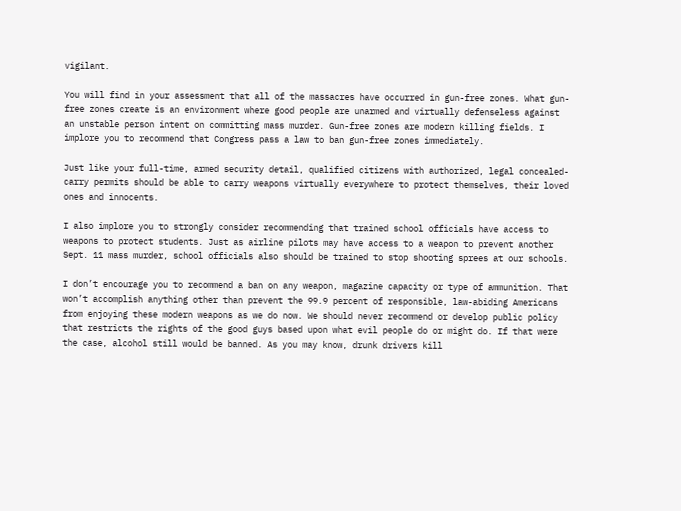vigilant.

You will find in your assessment that all of the massacres have occurred in gun-free zones. What gun-free zones create is an environment where good people are unarmed and virtually defenseless against an unstable person intent on committing mass murder. Gun-free zones are modern killing fields. I implore you to recommend that Congress pass a law to ban gun-free zones immediately.

Just like your full-time, armed security detail, qualified citizens with authorized, legal concealed-carry permits should be able to carry weapons virtually everywhere to protect themselves, their loved ones and innocents.

I also implore you to strongly consider recommending that trained school officials have access to weapons to protect students. Just as airline pilots may have access to a weapon to prevent another Sept. 11 mass murder, school officials also should be trained to stop shooting sprees at our schools.

I don’t encourage you to recommend a ban on any weapon, magazine capacity or type of ammunition. That won’t accomplish anything other than prevent the 99.9 percent of responsible, law-abiding Americans from enjoying these modern weapons as we do now. We should never recommend or develop public policy that restricts the rights of the good guys based upon what evil people do or might do. If that were the case, alcohol still would be banned. As you may know, drunk drivers kill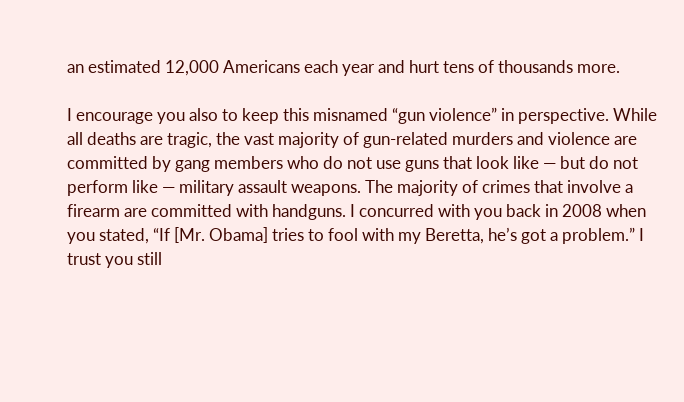an estimated 12,000 Americans each year and hurt tens of thousands more.

I encourage you also to keep this misnamed “gun violence” in perspective. While all deaths are tragic, the vast majority of gun-related murders and violence are committed by gang members who do not use guns that look like — but do not perform like — military assault weapons. The majority of crimes that involve a firearm are committed with handguns. I concurred with you back in 2008 when you stated, “If [Mr. Obama] tries to fool with my Beretta, he’s got a problem.” I trust you still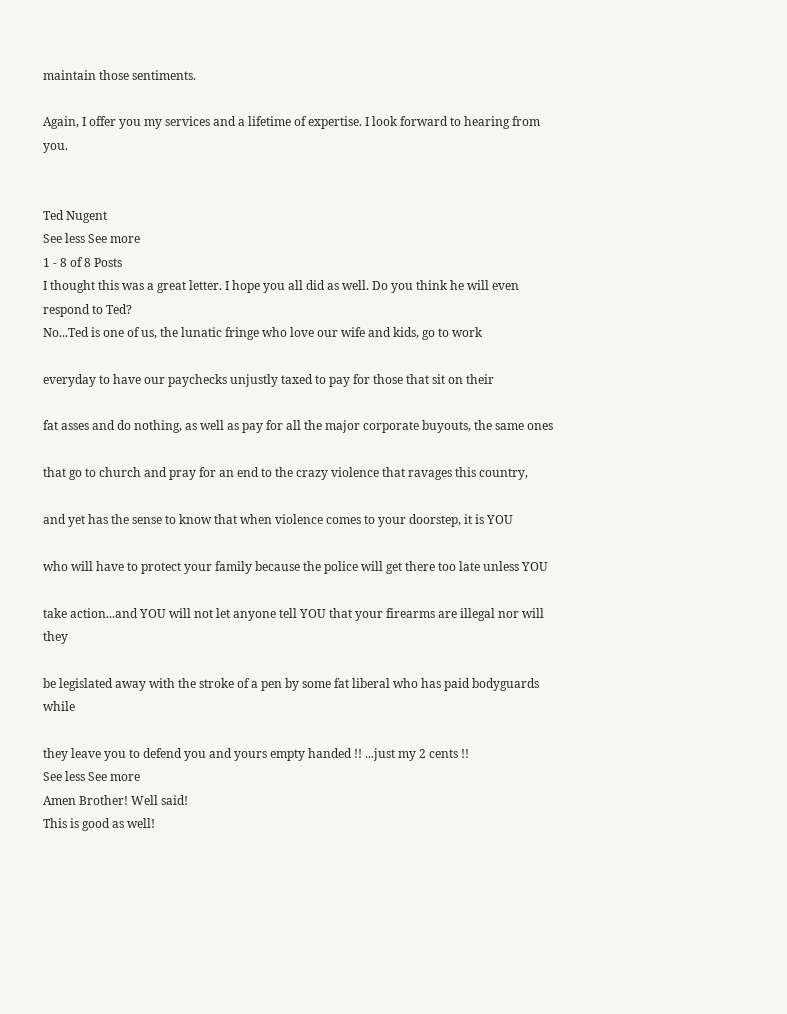maintain those sentiments.

Again, I offer you my services and a lifetime of expertise. I look forward to hearing from you.


Ted Nugent
See less See more
1 - 8 of 8 Posts
I thought this was a great letter. I hope you all did as well. Do you think he will even respond to Ted?
No...Ted is one of us, the lunatic fringe who love our wife and kids, go to work

everyday to have our paychecks unjustly taxed to pay for those that sit on their

fat asses and do nothing, as well as pay for all the major corporate buyouts, the same ones

that go to church and pray for an end to the crazy violence that ravages this country,

and yet has the sense to know that when violence comes to your doorstep, it is YOU

who will have to protect your family because the police will get there too late unless YOU

take action...and YOU will not let anyone tell YOU that your firearms are illegal nor will they

be legislated away with the stroke of a pen by some fat liberal who has paid bodyguards while

they leave you to defend you and yours empty handed !! ...just my 2 cents !!
See less See more
Amen Brother! Well said!
This is good as well!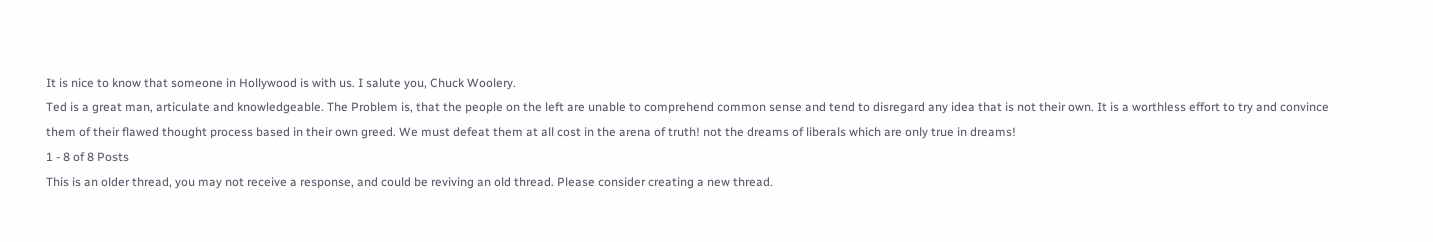It is nice to know that someone in Hollywood is with us. I salute you, Chuck Woolery.
Ted is a great man, articulate and knowledgeable. The Problem is, that the people on the left are unable to comprehend common sense and tend to disregard any idea that is not their own. It is a worthless effort to try and convince them of their flawed thought process based in their own greed. We must defeat them at all cost in the arena of truth! not the dreams of liberals which are only true in dreams!
1 - 8 of 8 Posts
This is an older thread, you may not receive a response, and could be reviving an old thread. Please consider creating a new thread.